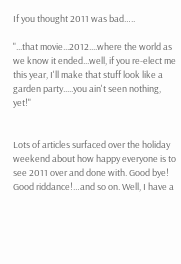If you thought 2011 was bad…..

"...that movie...2012....where the world as we know it ended...well, if you re-elect me this year, I'll make that stuff look like a garden party.....you ain't seen nothing, yet!"


Lots of articles surfaced over the holiday weekend about how happy everyone is to see 2011 over and done with. Good bye! Good riddance!…and so on. Well, I have a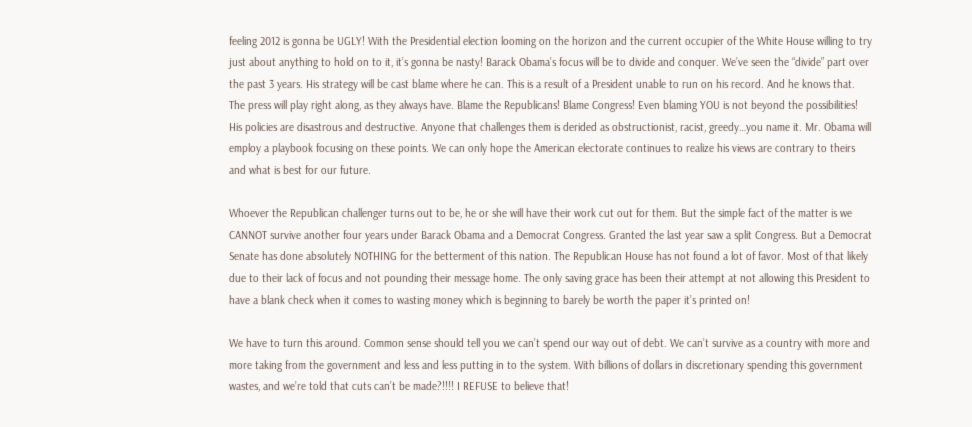feeling 2012 is gonna be UGLY! With the Presidential election looming on the horizon and the current occupier of the White House willing to try just about anything to hold on to it, it’s gonna be nasty! Barack Obama’s focus will be to divide and conquer. We’ve seen the “divide” part over the past 3 years. His strategy will be cast blame where he can. This is a result of a President unable to run on his record. And he knows that. The press will play right along, as they always have. Blame the Republicans! Blame Congress! Even blaming YOU is not beyond the possibilities! His policies are disastrous and destructive. Anyone that challenges them is derided as obstructionist, racist, greedy…you name it. Mr. Obama will employ a playbook focusing on these points. We can only hope the American electorate continues to realize his views are contrary to theirs and what is best for our future.

Whoever the Republican challenger turns out to be, he or she will have their work cut out for them. But the simple fact of the matter is we CANNOT survive another four years under Barack Obama and a Democrat Congress. Granted the last year saw a split Congress. But a Democrat Senate has done absolutely NOTHING for the betterment of this nation. The Republican House has not found a lot of favor. Most of that likely due to their lack of focus and not pounding their message home. The only saving grace has been their attempt at not allowing this President to have a blank check when it comes to wasting money which is beginning to barely be worth the paper it’s printed on!

We have to turn this around. Common sense should tell you we can’t spend our way out of debt. We can’t survive as a country with more and more taking from the government and less and less putting in to the system. With billions of dollars in discretionary spending this government wastes, and we’re told that cuts can’t be made?!!!! I REFUSE to believe that!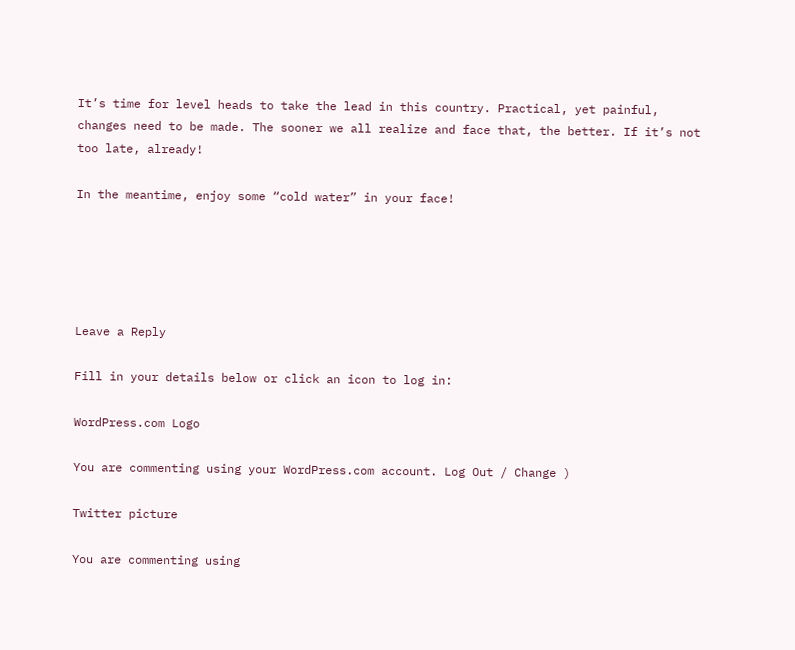It’s time for level heads to take the lead in this country. Practical, yet painful, changes need to be made. The sooner we all realize and face that, the better. If it’s not too late, already!

In the meantime, enjoy some “cold water” in your face!





Leave a Reply

Fill in your details below or click an icon to log in:

WordPress.com Logo

You are commenting using your WordPress.com account. Log Out / Change )

Twitter picture

You are commenting using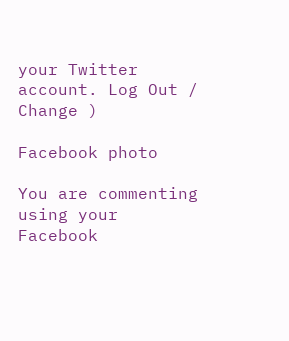your Twitter account. Log Out / Change )

Facebook photo

You are commenting using your Facebook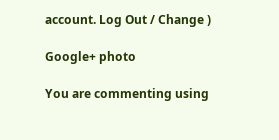account. Log Out / Change )

Google+ photo

You are commenting using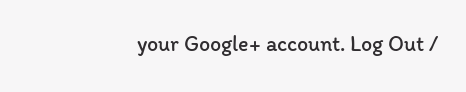your Google+ account. Log Out /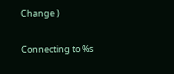Change )

Connecting to %s